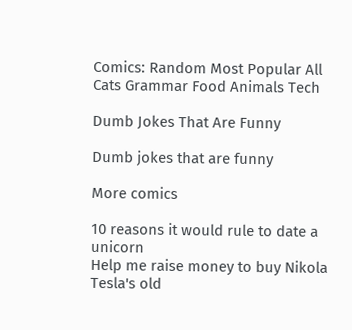Comics: Random Most Popular All Cats Grammar Food Animals Tech

Dumb Jokes That Are Funny

Dumb jokes that are funny

More comics

10 reasons it would rule to date a unicorn
Help me raise money to buy Nikola Tesla's old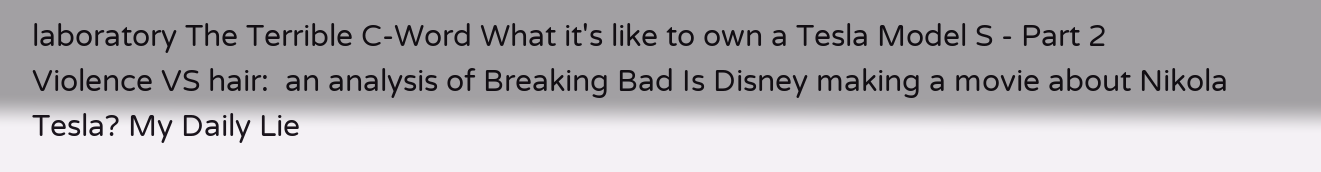laboratory The Terrible C-Word What it's like to own a Tesla Model S - Part 2
Violence VS hair:  an analysis of Breaking Bad Is Disney making a movie about Nikola Tesla? My Daily Lie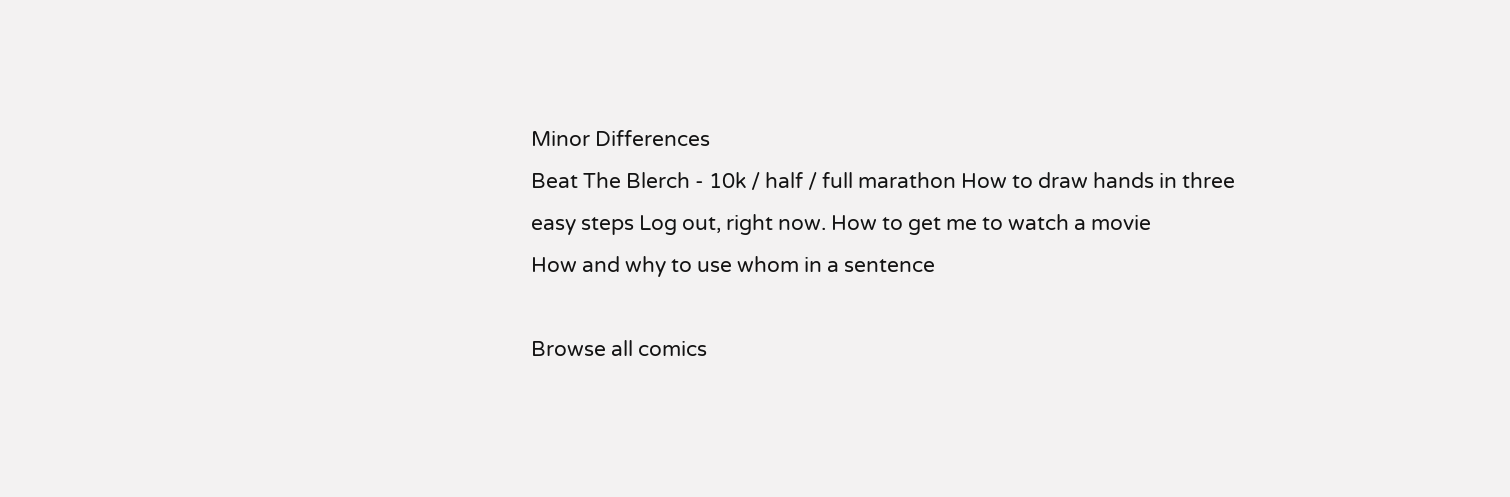Minor Differences
Beat The Blerch - 10k / half / full marathon How to draw hands in three easy steps Log out, right now. How to get me to watch a movie
How and why to use whom in a sentence

Browse all comics